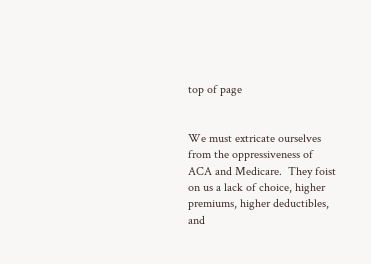top of page


We must extricate ourselves from the oppressiveness of ACA and Medicare.  They foist on us a lack of choice, higher premiums, higher deductibles, and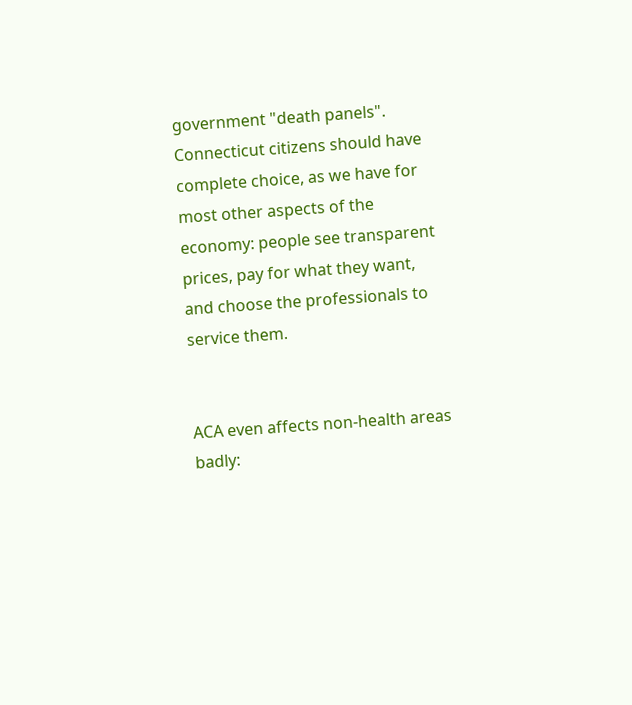government "death panels".  Connecticut citizens should have complete choice, as we have for most other aspects of the economy: people see transparent prices, pay for what they want, and choose the professionals to service them.


ACA even affects non-health areas badly: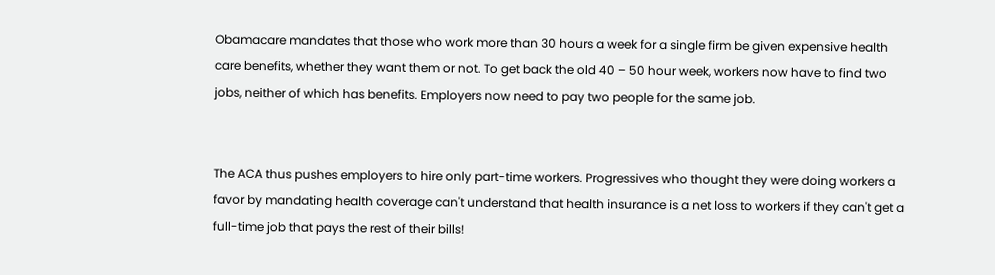Obamacare mandates that those who work more than 30 hours a week for a single firm be given expensive health care benefits, whether they want them or not. To get back the old 40 – 50 hour week, workers now have to find two jobs, neither of which has benefits. Employers now need to pay two people for the same job.


The ACA thus pushes employers to hire only part-time workers. Progressives who thought they were doing workers a favor by mandating health coverage can't understand that health insurance is a net loss to workers if they can't get a full-time job that pays the rest of their bills!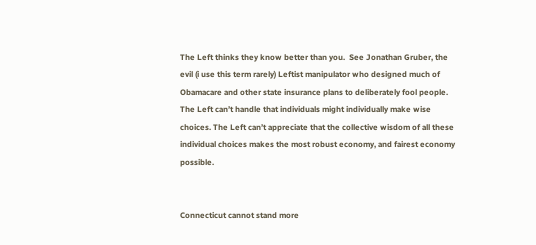The Left thinks they know better than you.  See Jonathan Gruber, the evil (i use this term rarely) Leftist manipulator who designed much of Obamacare and other state insurance plans to deliberately fool people. The Left can’t handle that individuals might individually make wise choices. The Left can’t appreciate that the collective wisdom of all these individual choices makes the most robust economy, and fairest economy possible.


Connecticut cannot stand more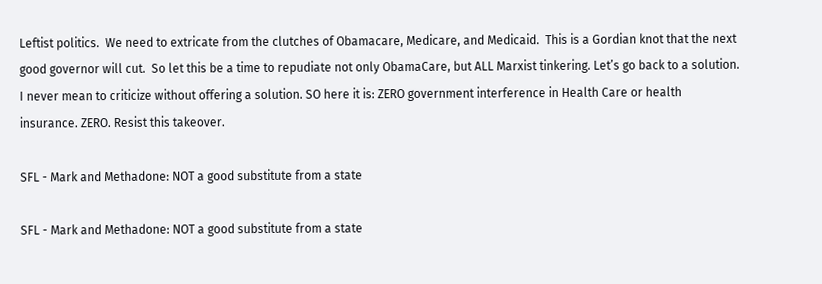Leftist politics.  We need to extricate from the clutches of Obamacare, Medicare, and Medicaid.  This is a Gordian knot that the next good governor will cut.  So let this be a time to repudiate not only ObamaCare, but ALL Marxist tinkering. Let’s go back to a solution. I never mean to criticize without offering a solution. SO here it is: ZERO government interference in Health Care or health insurance. ZERO. Resist this takeover.

SFL - Mark and Methadone: NOT a good substitute from a state

SFL - Mark and Methadone: NOT a good substitute from a state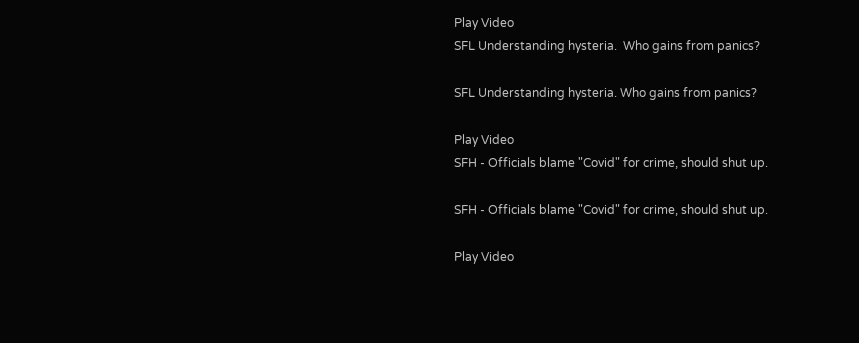Play Video
SFL Understanding hysteria.  Who gains from panics?

SFL Understanding hysteria. Who gains from panics?

Play Video
SFH - Officials blame "Covid" for crime, should shut up.

SFH - Officials blame "Covid" for crime, should shut up.

Play Video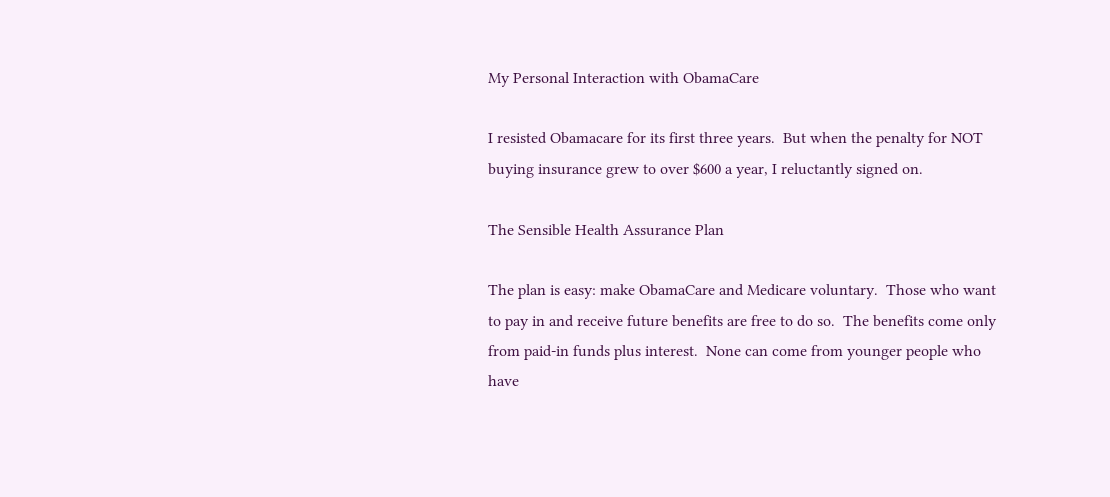My Personal Interaction with ObamaCare

I resisted Obamacare for its first three years.  But when the penalty for NOT buying insurance grew to over $600 a year, I reluctantly signed on.

The Sensible Health Assurance Plan

The plan is easy: make ObamaCare and Medicare voluntary.  Those who want to pay in and receive future benefits are free to do so.  The benefits come only from paid-in funds plus interest.  None can come from younger people who have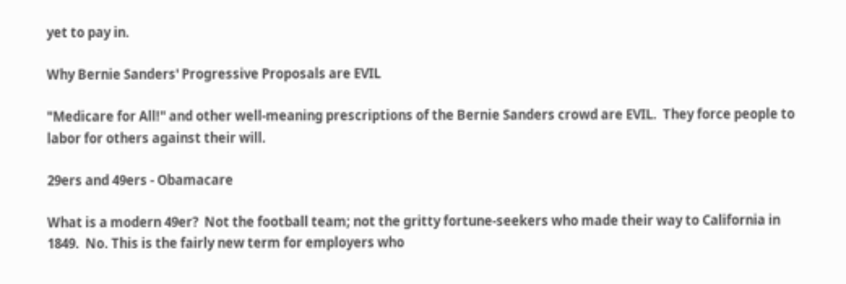yet to pay in.

Why Bernie Sanders' Progressive Proposals are EVIL

"Medicare for All!" and other well-meaning prescriptions of the Bernie Sanders crowd are EVIL.  They force people to labor for others against their will.

29ers and 49ers - Obamacare

What is a modern 49er?  Not the football team; not the gritty fortune-seekers who made their way to California in 1849.  No. This is the fairly new term for employers who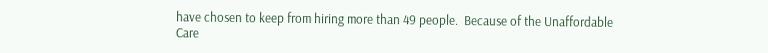have chosen to keep from hiring more than 49 people.  Because of the Unaffordable Care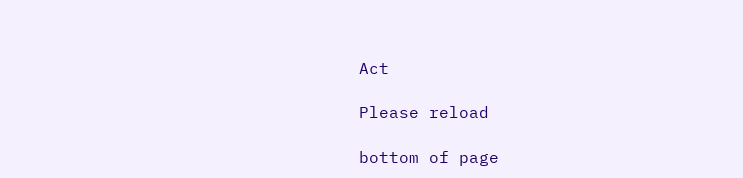Act

Please reload

bottom of page